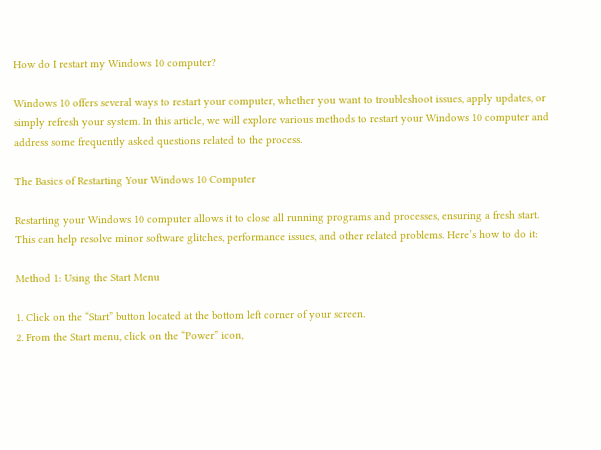How do I restart my Windows 10 computer?

Windows 10 offers several ways to restart your computer, whether you want to troubleshoot issues, apply updates, or simply refresh your system. In this article, we will explore various methods to restart your Windows 10 computer and address some frequently asked questions related to the process.

The Basics of Restarting Your Windows 10 Computer

Restarting your Windows 10 computer allows it to close all running programs and processes, ensuring a fresh start. This can help resolve minor software glitches, performance issues, and other related problems. Here’s how to do it:

Method 1: Using the Start Menu

1. Click on the “Start” button located at the bottom left corner of your screen.
2. From the Start menu, click on the “Power” icon,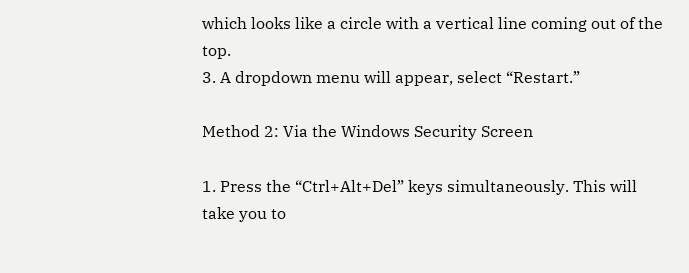which looks like a circle with a vertical line coming out of the top.
3. A dropdown menu will appear, select “Restart.”

Method 2: Via the Windows Security Screen

1. Press the “Ctrl+Alt+Del” keys simultaneously. This will take you to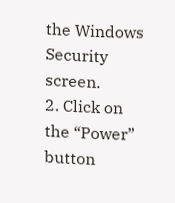the Windows Security screen.
2. Click on the “Power” button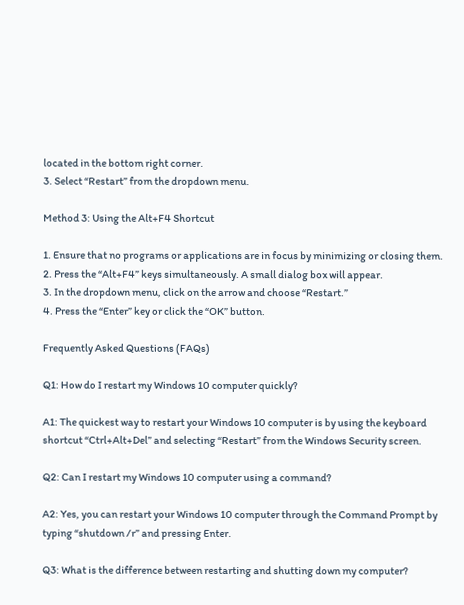located in the bottom right corner.
3. Select “Restart” from the dropdown menu.

Method 3: Using the Alt+F4 Shortcut

1. Ensure that no programs or applications are in focus by minimizing or closing them.
2. Press the “Alt+F4” keys simultaneously. A small dialog box will appear.
3. In the dropdown menu, click on the arrow and choose “Restart.”
4. Press the “Enter” key or click the “OK” button.

Frequently Asked Questions (FAQs)

Q1: How do I restart my Windows 10 computer quickly?

A1: The quickest way to restart your Windows 10 computer is by using the keyboard shortcut “Ctrl+Alt+Del” and selecting “Restart” from the Windows Security screen.

Q2: Can I restart my Windows 10 computer using a command?

A2: Yes, you can restart your Windows 10 computer through the Command Prompt by typing “shutdown /r” and pressing Enter.

Q3: What is the difference between restarting and shutting down my computer?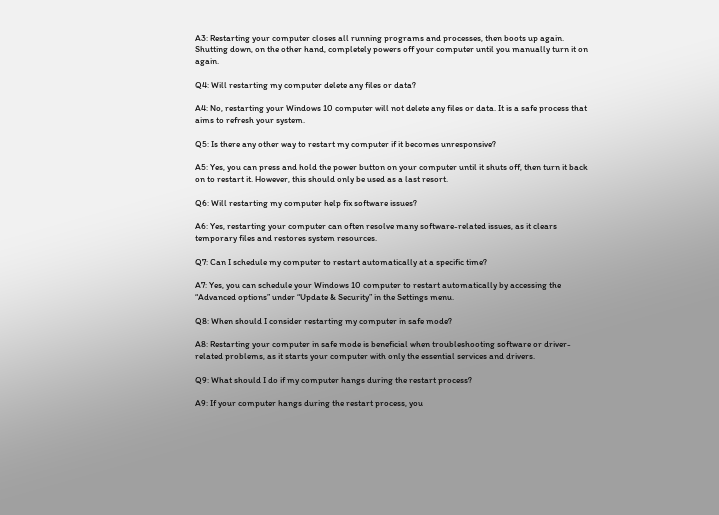A3: Restarting your computer closes all running programs and processes, then boots up again. Shutting down, on the other hand, completely powers off your computer until you manually turn it on again.

Q4: Will restarting my computer delete any files or data?

A4: No, restarting your Windows 10 computer will not delete any files or data. It is a safe process that aims to refresh your system.

Q5: Is there any other way to restart my computer if it becomes unresponsive?

A5: Yes, you can press and hold the power button on your computer until it shuts off, then turn it back on to restart it. However, this should only be used as a last resort.

Q6: Will restarting my computer help fix software issues?

A6: Yes, restarting your computer can often resolve many software-related issues, as it clears temporary files and restores system resources.

Q7: Can I schedule my computer to restart automatically at a specific time?

A7: Yes, you can schedule your Windows 10 computer to restart automatically by accessing the “Advanced options” under “Update & Security” in the Settings menu.

Q8: When should I consider restarting my computer in safe mode?

A8: Restarting your computer in safe mode is beneficial when troubleshooting software or driver-related problems, as it starts your computer with only the essential services and drivers.

Q9: What should I do if my computer hangs during the restart process?

A9: If your computer hangs during the restart process, you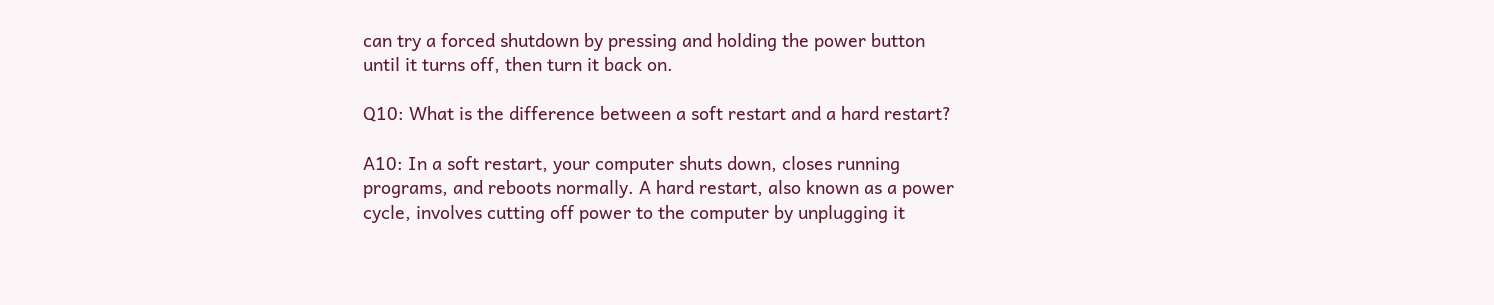can try a forced shutdown by pressing and holding the power button until it turns off, then turn it back on.

Q10: What is the difference between a soft restart and a hard restart?

A10: In a soft restart, your computer shuts down, closes running programs, and reboots normally. A hard restart, also known as a power cycle, involves cutting off power to the computer by unplugging it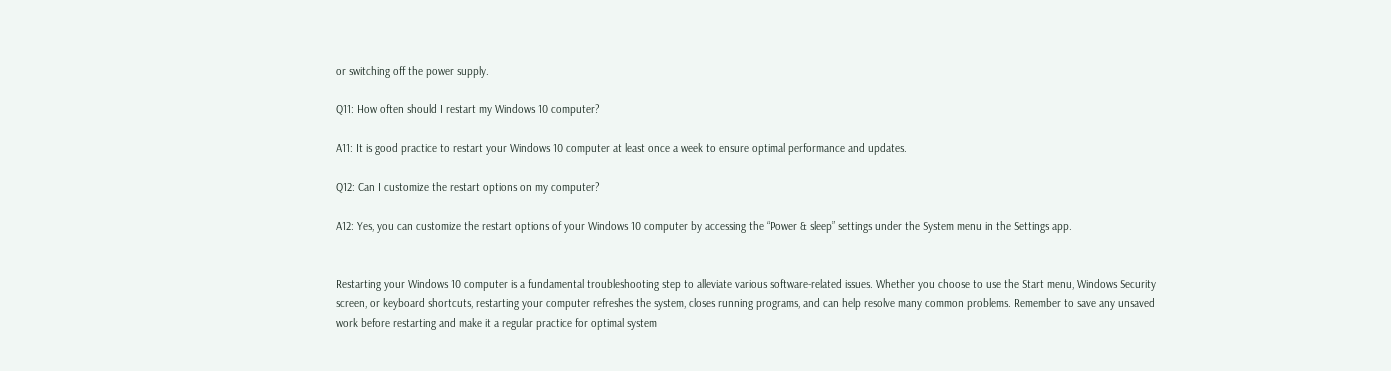or switching off the power supply.

Q11: How often should I restart my Windows 10 computer?

A11: It is good practice to restart your Windows 10 computer at least once a week to ensure optimal performance and updates.

Q12: Can I customize the restart options on my computer?

A12: Yes, you can customize the restart options of your Windows 10 computer by accessing the “Power & sleep” settings under the System menu in the Settings app.


Restarting your Windows 10 computer is a fundamental troubleshooting step to alleviate various software-related issues. Whether you choose to use the Start menu, Windows Security screen, or keyboard shortcuts, restarting your computer refreshes the system, closes running programs, and can help resolve many common problems. Remember to save any unsaved work before restarting and make it a regular practice for optimal system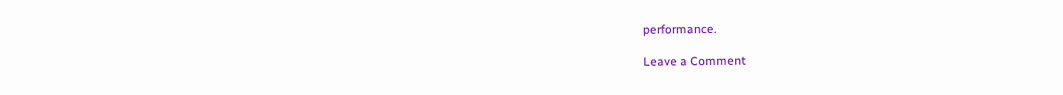performance.

Leave a Comment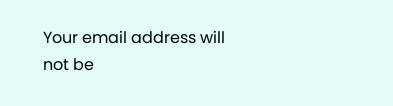Your email address will not be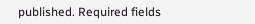published. Required fields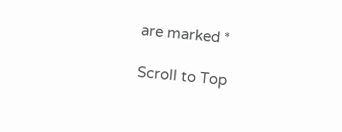are marked *

Scroll to Top